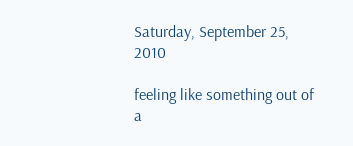Saturday, September 25, 2010

feeling like something out of a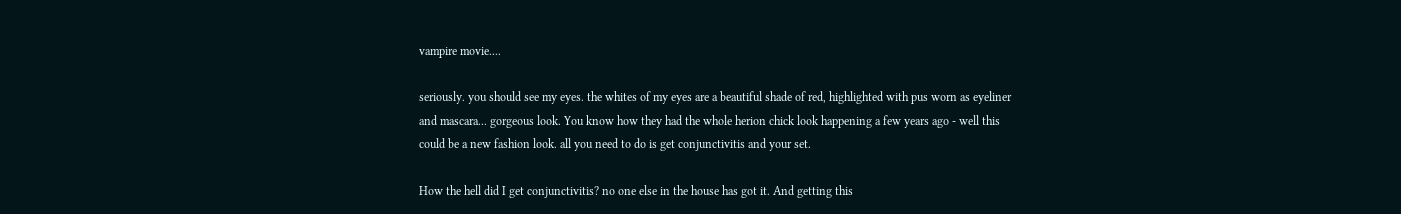vampire movie....

seriously. you should see my eyes. the whites of my eyes are a beautiful shade of red, highlighted with pus worn as eyeliner and mascara... gorgeous look. You know how they had the whole herion chick look happening a few years ago - well this could be a new fashion look. all you need to do is get conjunctivitis and your set.

How the hell did I get conjunctivitis? no one else in the house has got it. And getting this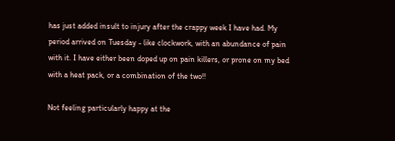has just added insult to injury after the crappy week I have had. My period arrived on Tuesday - like clockwork, with an abundance of pain with it. I have either been doped up on pain killers, or prone on my bed with a heat pack, or a combination of the two!!

Not feeling particularly happy at the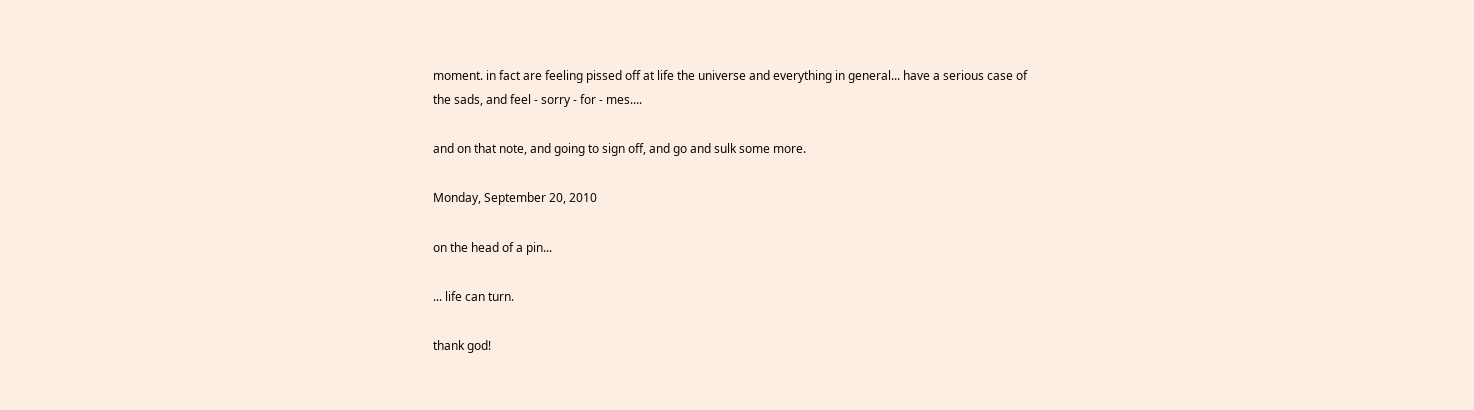moment. in fact are feeling pissed off at life the universe and everything in general... have a serious case of the sads, and feel - sorry - for - mes....

and on that note, and going to sign off, and go and sulk some more.

Monday, September 20, 2010

on the head of a pin...

... life can turn.

thank god!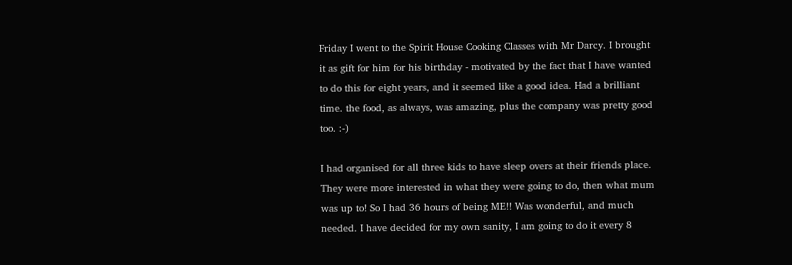Friday I went to the Spirit House Cooking Classes with Mr Darcy. I brought it as gift for him for his birthday - motivated by the fact that I have wanted to do this for eight years, and it seemed like a good idea. Had a brilliant time. the food, as always, was amazing, plus the company was pretty good too. :-)

I had organised for all three kids to have sleep overs at their friends place. They were more interested in what they were going to do, then what mum was up to! So I had 36 hours of being ME!! Was wonderful, and much needed. I have decided for my own sanity, I am going to do it every 8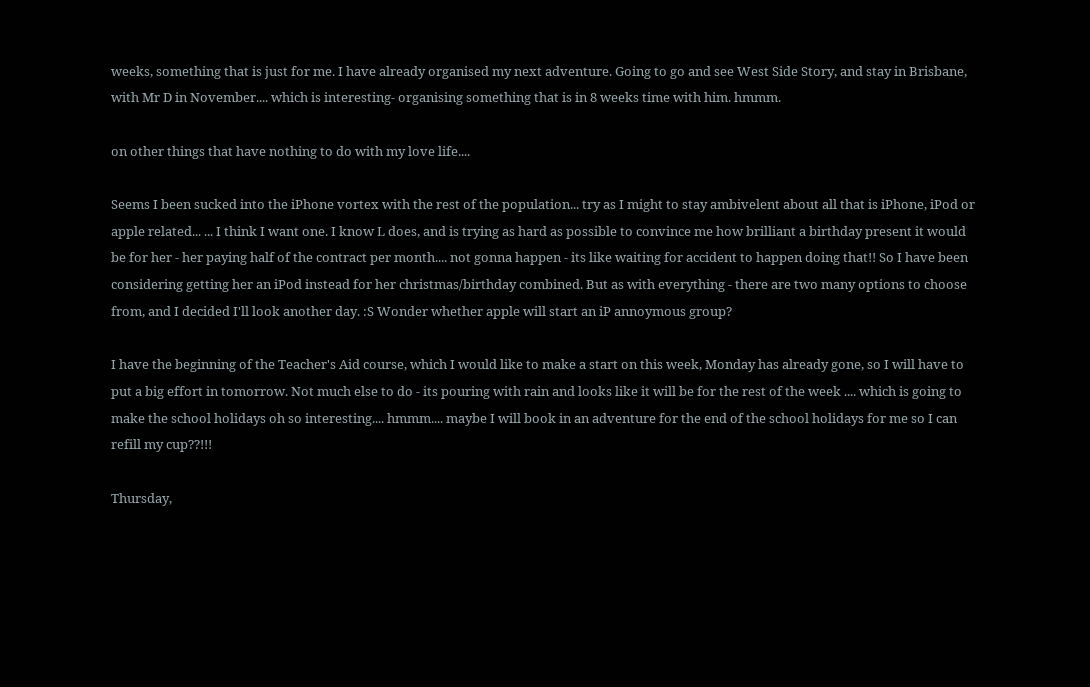weeks, something that is just for me. I have already organised my next adventure. Going to go and see West Side Story, and stay in Brisbane, with Mr D in November.... which is interesting- organising something that is in 8 weeks time with him. hmmm.

on other things that have nothing to do with my love life....

Seems I been sucked into the iPhone vortex with the rest of the population... try as I might to stay ambivelent about all that is iPhone, iPod or apple related... ... I think I want one. I know L does, and is trying as hard as possible to convince me how brilliant a birthday present it would be for her - her paying half of the contract per month.... not gonna happen - its like waiting for accident to happen doing that!! So I have been considering getting her an iPod instead for her christmas/birthday combined. But as with everything - there are two many options to choose from, and I decided I'll look another day. :S Wonder whether apple will start an iP annoymous group?

I have the beginning of the Teacher's Aid course, which I would like to make a start on this week, Monday has already gone, so I will have to put a big effort in tomorrow. Not much else to do - its pouring with rain and looks like it will be for the rest of the week .... which is going to make the school holidays oh so interesting.... hmmm.... maybe I will book in an adventure for the end of the school holidays for me so I can refill my cup??!!!

Thursday,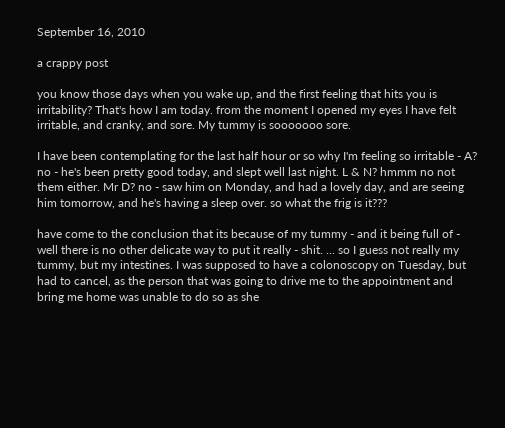September 16, 2010

a crappy post

you know those days when you wake up, and the first feeling that hits you is irritability? That's how I am today. from the moment I opened my eyes I have felt irritable, and cranky, and sore. My tummy is sooooooo sore.

I have been contemplating for the last half hour or so why I'm feeling so irritable - A? no - he's been pretty good today, and slept well last night. L & N? hmmm no not them either. Mr D? no - saw him on Monday, and had a lovely day, and are seeing him tomorrow, and he's having a sleep over. so what the frig is it???

have come to the conclusion that its because of my tummy - and it being full of - well there is no other delicate way to put it really - shit. ... so I guess not really my tummy, but my intestines. I was supposed to have a colonoscopy on Tuesday, but had to cancel, as the person that was going to drive me to the appointment and bring me home was unable to do so as she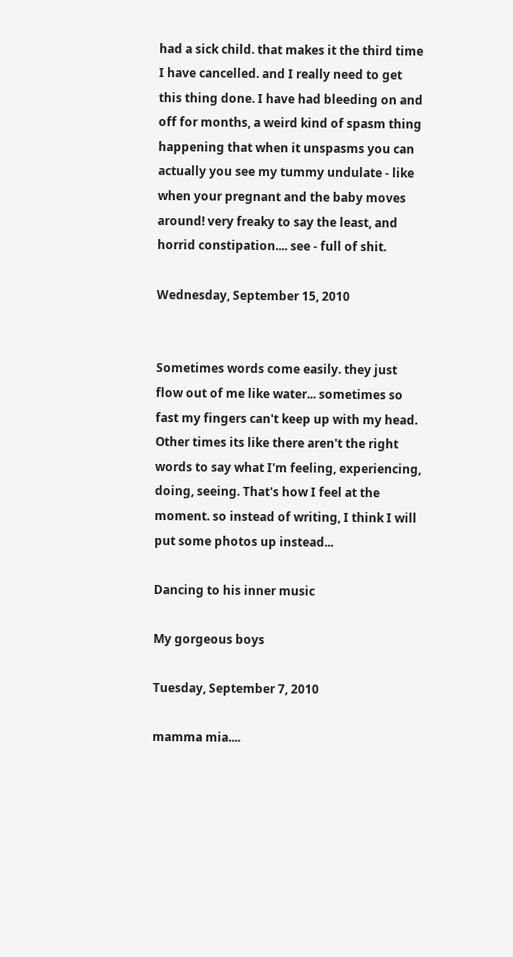had a sick child. that makes it the third time I have cancelled. and I really need to get this thing done. I have had bleeding on and off for months, a weird kind of spasm thing happening that when it unspasms you can actually you see my tummy undulate - like when your pregnant and the baby moves around! very freaky to say the least, and horrid constipation.... see - full of shit.

Wednesday, September 15, 2010


Sometimes words come easily. they just flow out of me like water... sometimes so fast my fingers can't keep up with my head. Other times its like there aren't the right words to say what I'm feeling, experiencing, doing, seeing. That's how I feel at the moment. so instead of writing, I think I will put some photos up instead...

Dancing to his inner music

My gorgeous boys

Tuesday, September 7, 2010

mamma mia....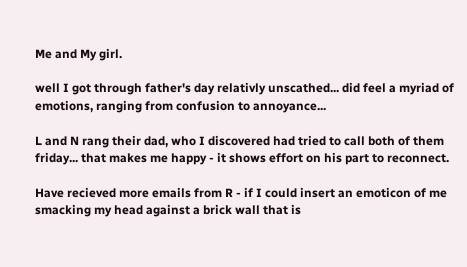Me and My girl.

well I got through father's day relativly unscathed... did feel a myriad of emotions, ranging from confusion to annoyance...

L and N rang their dad, who I discovered had tried to call both of them friday... that makes me happy - it shows effort on his part to reconnect.

Have recieved more emails from R - if I could insert an emoticon of me smacking my head against a brick wall that is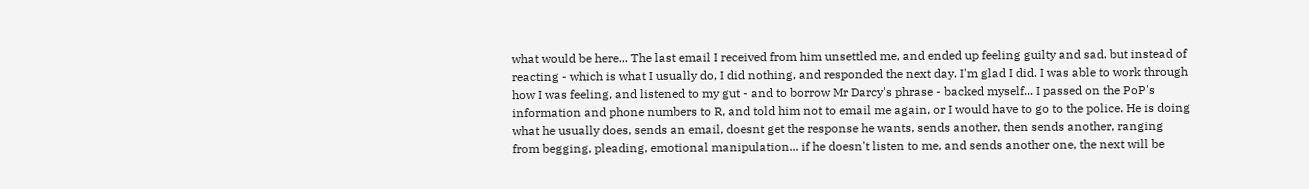what would be here... The last email I received from him unsettled me, and ended up feeling guilty and sad. but instead of reacting - which is what I usually do, I did nothing, and responded the next day. I'm glad I did. I was able to work through how I was feeling, and listened to my gut - and to borrow Mr Darcy's phrase - backed myself... I passed on the PoP's information and phone numbers to R, and told him not to email me again, or I would have to go to the police. He is doing what he usually does, sends an email, doesnt get the response he wants, sends another, then sends another, ranging from begging, pleading, emotional manipulation... if he doesn't listen to me, and sends another one, the next will be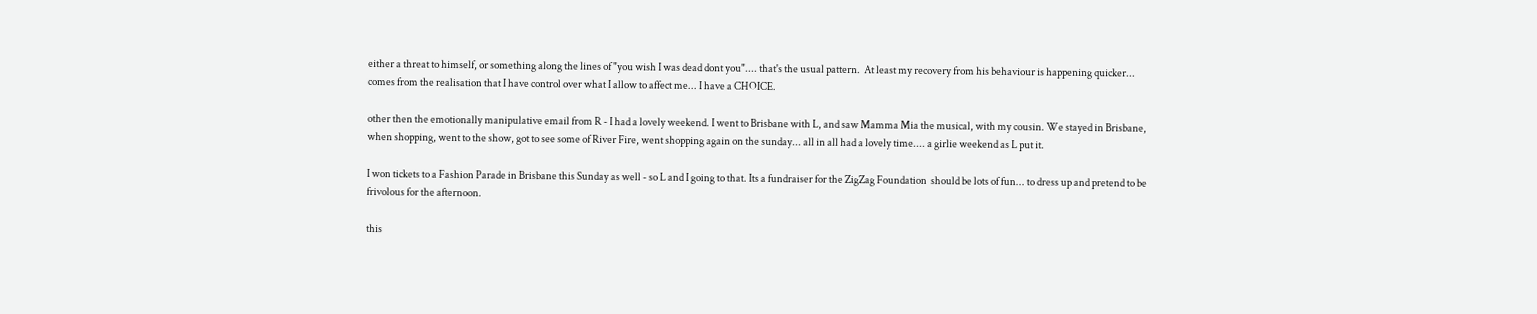either a threat to himself, or something along the lines of "you wish I was dead dont you".... that's the usual pattern.  At least my recovery from his behaviour is happening quicker... comes from the realisation that I have control over what I allow to affect me... I have a CHOICE.

other then the emotionally manipulative email from R - I had a lovely weekend. I went to Brisbane with L, and saw Mamma Mia the musical, with my cousin. We stayed in Brisbane, when shopping, went to the show, got to see some of River Fire, went shopping again on the sunday... all in all had a lovely time.... a girlie weekend as L put it.

I won tickets to a Fashion Parade in Brisbane this Sunday as well - so L and I going to that. Its a fundraiser for the ZigZag Foundation  should be lots of fun... to dress up and pretend to be frivolous for the afternoon.

this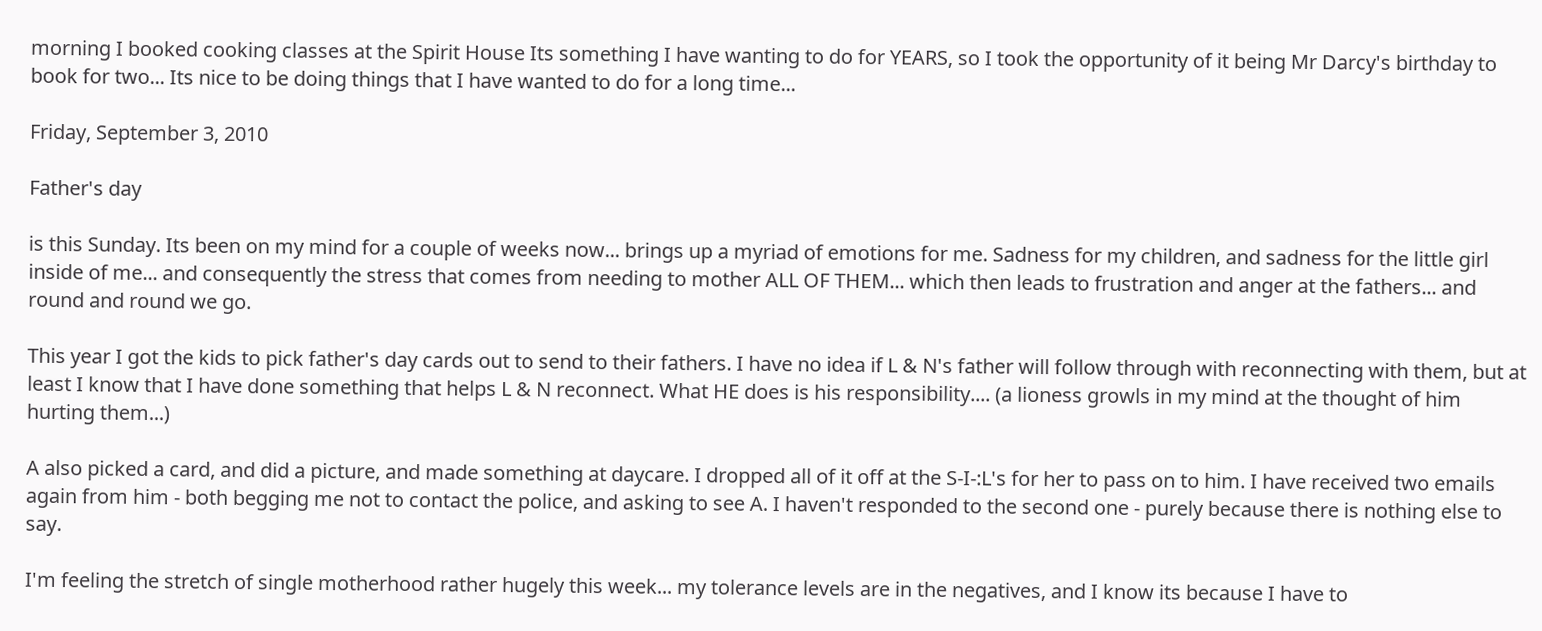morning I booked cooking classes at the Spirit House Its something I have wanting to do for YEARS, so I took the opportunity of it being Mr Darcy's birthday to book for two... Its nice to be doing things that I have wanted to do for a long time...

Friday, September 3, 2010

Father's day

is this Sunday. Its been on my mind for a couple of weeks now... brings up a myriad of emotions for me. Sadness for my children, and sadness for the little girl inside of me... and consequently the stress that comes from needing to mother ALL OF THEM... which then leads to frustration and anger at the fathers... and round and round we go.

This year I got the kids to pick father's day cards out to send to their fathers. I have no idea if L & N's father will follow through with reconnecting with them, but at least I know that I have done something that helps L & N reconnect. What HE does is his responsibility.... (a lioness growls in my mind at the thought of him hurting them...)

A also picked a card, and did a picture, and made something at daycare. I dropped all of it off at the S-I-:L's for her to pass on to him. I have received two emails again from him - both begging me not to contact the police, and asking to see A. I haven't responded to the second one - purely because there is nothing else to say.

I'm feeling the stretch of single motherhood rather hugely this week... my tolerance levels are in the negatives, and I know its because I have to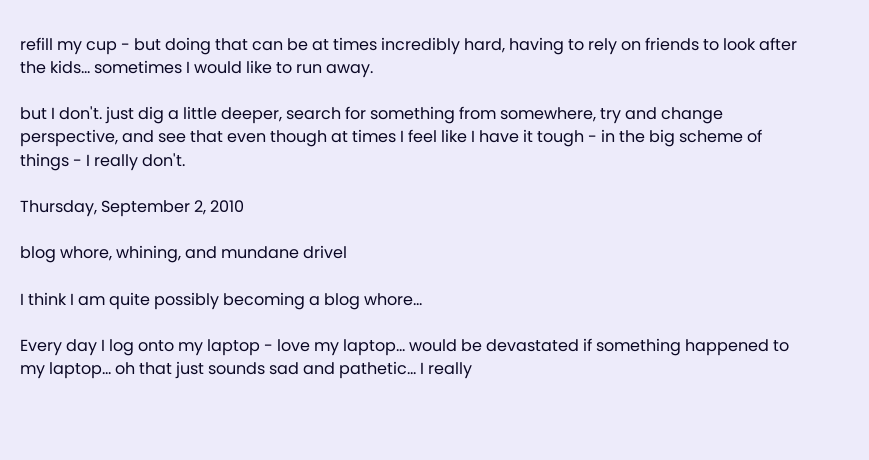refill my cup - but doing that can be at times incredibly hard, having to rely on friends to look after the kids... sometimes I would like to run away.

but I don't. just dig a little deeper, search for something from somewhere, try and change perspective, and see that even though at times I feel like I have it tough - in the big scheme of things - I really don't.

Thursday, September 2, 2010

blog whore, whining, and mundane drivel

I think I am quite possibly becoming a blog whore...

Every day I log onto my laptop - love my laptop... would be devastated if something happened to my laptop... oh that just sounds sad and pathetic... I really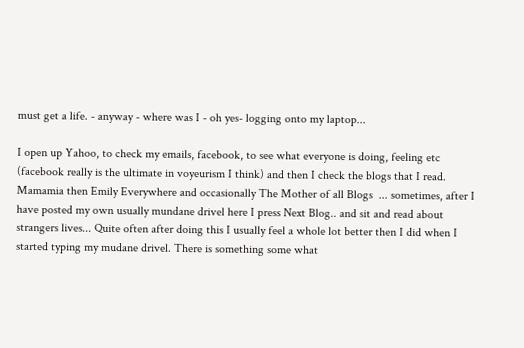must get a life. - anyway - where was I - oh yes- logging onto my laptop...

I open up Yahoo, to check my emails, facebook, to see what everyone is doing, feeling etc (facebook really is the ultimate in voyeurism I think) and then I check the blogs that I read. Mamamia then Emily Everywhere and occasionally The Mother of all Blogs  ... sometimes, after I have posted my own usually mundane drivel here I press Next Blog.. and sit and read about strangers lives... Quite often after doing this I usually feel a whole lot better then I did when I started typing my mudane drivel. There is something some what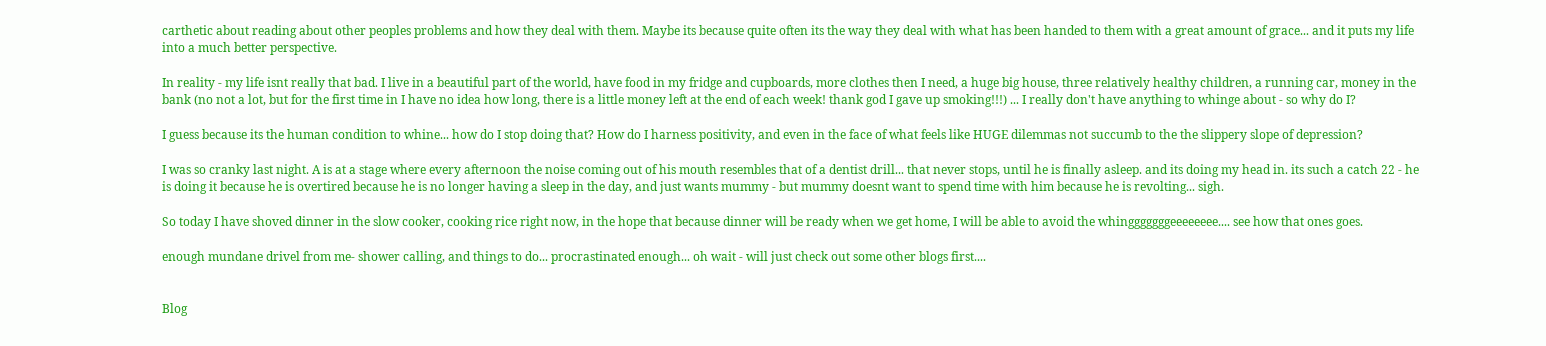carthetic about reading about other peoples problems and how they deal with them. Maybe its because quite often its the way they deal with what has been handed to them with a great amount of grace... and it puts my life into a much better perspective.

In reality - my life isnt really that bad. I live in a beautiful part of the world, have food in my fridge and cupboards, more clothes then I need, a huge big house, three relatively healthy children, a running car, money in the bank (no not a lot, but for the first time in I have no idea how long, there is a little money left at the end of each week! thank god I gave up smoking!!!) ... I really don't have anything to whinge about - so why do I?

I guess because its the human condition to whine... how do I stop doing that? How do I harness positivity, and even in the face of what feels like HUGE dilemmas not succumb to the the slippery slope of depression?

I was so cranky last night. A is at a stage where every afternoon the noise coming out of his mouth resembles that of a dentist drill... that never stops, until he is finally asleep. and its doing my head in. its such a catch 22 - he is doing it because he is overtired because he is no longer having a sleep in the day, and just wants mummy - but mummy doesnt want to spend time with him because he is revolting... sigh.

So today I have shoved dinner in the slow cooker, cooking rice right now, in the hope that because dinner will be ready when we get home, I will be able to avoid the whingggggggeeeeeeee.... see how that ones goes.

enough mundane drivel from me- shower calling, and things to do... procrastinated enough... oh wait - will just check out some other blogs first....


Blog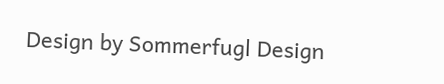Design by Sommerfugl Design